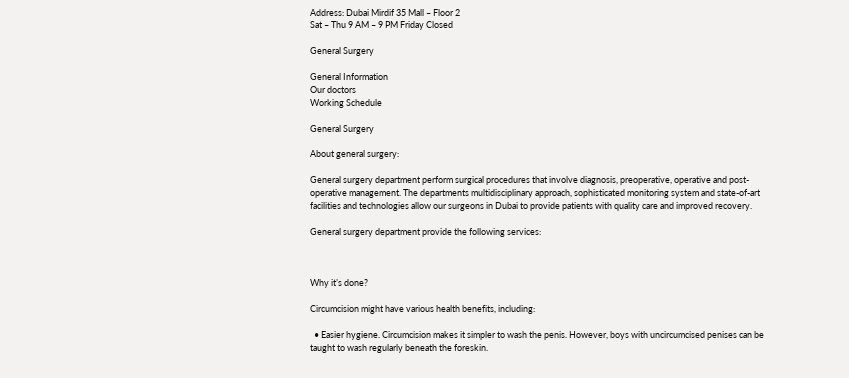Address: Dubai Mirdif 35 Mall – Floor 2
Sat – Thu 9 AM – 9 PM Friday Closed

General Surgery

General Information
Our doctors
Working Schedule

General Surgery

About general surgery:

General surgery department perform surgical procedures that involve diagnosis, preoperative, operative and post-operative management. The departments multidisciplinary approach, sophisticated monitoring system and state-of-art facilities and technologies allow our surgeons in Dubai to provide patients with quality care and improved recovery.

General surgery department provide the following services:



Why it’s done?

Circumcision might have various health benefits, including:

  • Easier hygiene. Circumcision makes it simpler to wash the penis. However, boys with uncircumcised penises can be taught to wash regularly beneath the foreskin.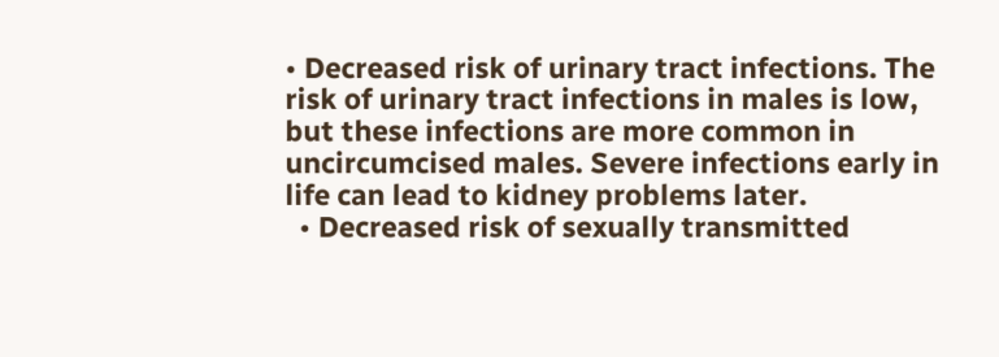• Decreased risk of urinary tract infections. The risk of urinary tract infections in males is low, but these infections are more common in uncircumcised males. Severe infections early in life can lead to kidney problems later.
  • Decreased risk of sexually transmitted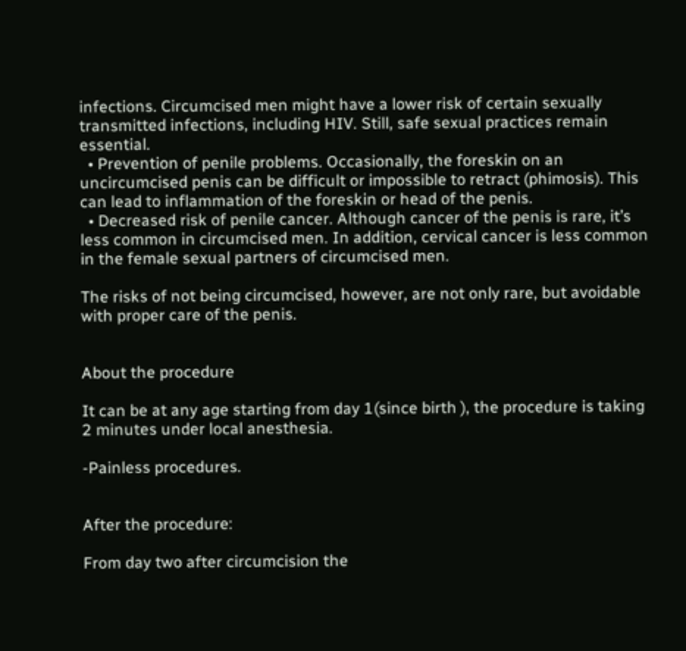infections. Circumcised men might have a lower risk of certain sexually transmitted infections, including HIV. Still, safe sexual practices remain essential.
  • Prevention of penile problems. Occasionally, the foreskin on an uncircumcised penis can be difficult or impossible to retract (phimosis). This can lead to inflammation of the foreskin or head of the penis.
  • Decreased risk of penile cancer. Although cancer of the penis is rare, it’s less common in circumcised men. In addition, cervical cancer is less common in the female sexual partners of circumcised men.

The risks of not being circumcised, however, are not only rare, but avoidable with proper care of the penis.


About the procedure

It can be at any age starting from day 1(since birth ), the procedure is taking 2 minutes under local anesthesia.

-Painless procedures.


After the procedure:

From day two after circumcision the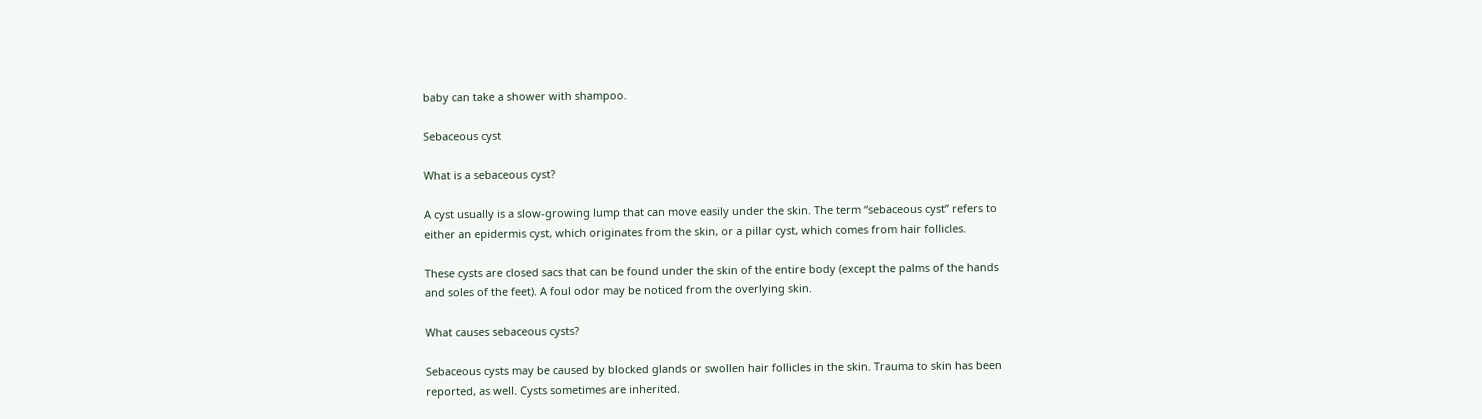baby can take a shower with shampoo.

Sebaceous cyst

What is a sebaceous cyst?

A cyst usually is a slow-growing lump that can move easily under the skin. The term “sebaceous cyst” refers to either an epidermis cyst, which originates from the skin, or a pillar cyst, which comes from hair follicles.

These cysts are closed sacs that can be found under the skin of the entire body (except the palms of the hands and soles of the feet). A foul odor may be noticed from the overlying skin.

What causes sebaceous cysts?

Sebaceous cysts may be caused by blocked glands or swollen hair follicles in the skin. Trauma to skin has been reported, as well. Cysts sometimes are inherited.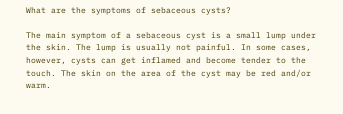What are the symptoms of sebaceous cysts?

The main symptom of a sebaceous cyst is a small lump under the skin. The lump is usually not painful. In some cases, however, cysts can get inflamed and become tender to the touch. The skin on the area of the cyst may be red and/or warm.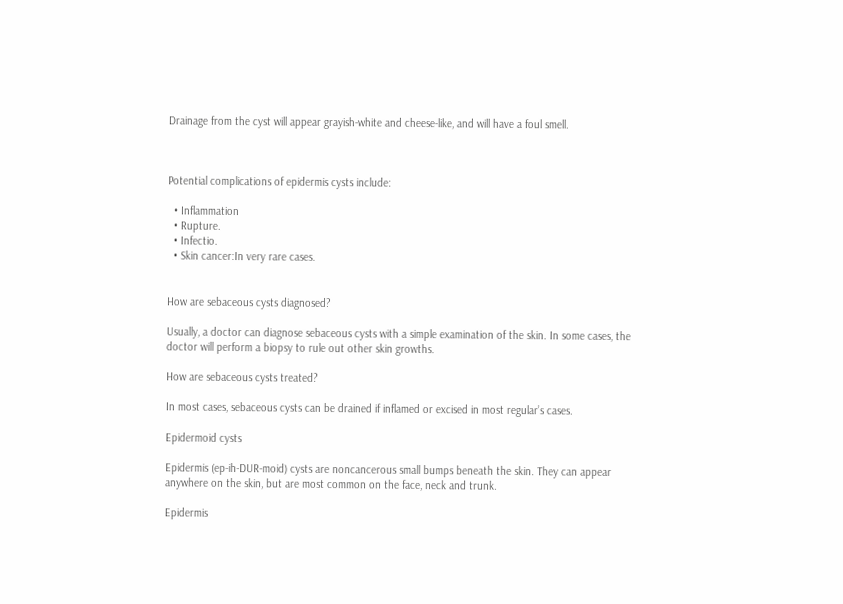Drainage from the cyst will appear grayish-white and cheese-like, and will have a foul smell.



Potential complications of epidermis cysts include:

  • Inflammation
  • Rupture.
  • Infectio.
  • Skin cancer:In very rare cases.


How are sebaceous cysts diagnosed?

Usually, a doctor can diagnose sebaceous cysts with a simple examination of the skin. In some cases, the doctor will perform a biopsy to rule out other skin growths.

How are sebaceous cysts treated?

In most cases, sebaceous cysts can be drained if inflamed or excised in most regular’s cases.

Epidermoid cysts

Epidermis (ep-ih-DUR-moid) cysts are noncancerous small bumps beneath the skin. They can appear anywhere on the skin, but are most common on the face, neck and trunk.

Epidermis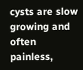cysts are slow growing and often painless,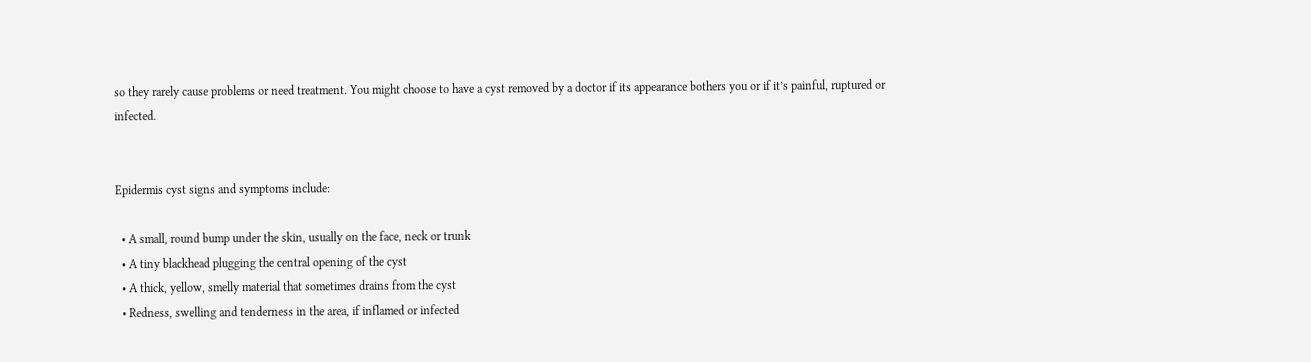so they rarely cause problems or need treatment. You might choose to have a cyst removed by a doctor if its appearance bothers you or if it’s painful, ruptured or infected.


Epidermis cyst signs and symptoms include:

  • A small, round bump under the skin, usually on the face, neck or trunk
  • A tiny blackhead plugging the central opening of the cyst
  • A thick, yellow, smelly material that sometimes drains from the cyst
  • Redness, swelling and tenderness in the area, if inflamed or infected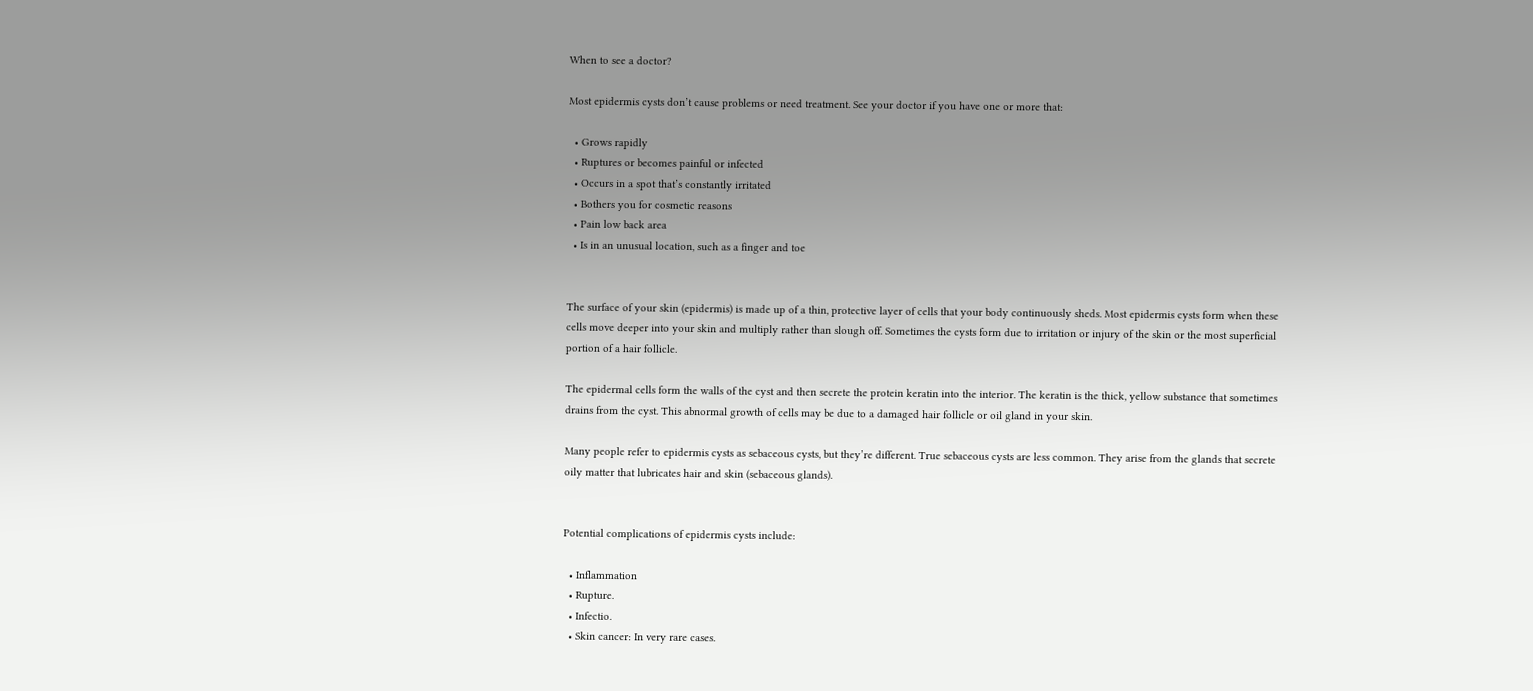When to see a doctor?

Most epidermis cysts don’t cause problems or need treatment. See your doctor if you have one or more that:

  • Grows rapidly
  • Ruptures or becomes painful or infected
  • Occurs in a spot that’s constantly irritated
  • Bothers you for cosmetic reasons
  • Pain low back area
  • Is in an unusual location, such as a finger and toe


The surface of your skin (epidermis) is made up of a thin, protective layer of cells that your body continuously sheds. Most epidermis cysts form when these cells move deeper into your skin and multiply rather than slough off. Sometimes the cysts form due to irritation or injury of the skin or the most superficial portion of a hair follicle.

The epidermal cells form the walls of the cyst and then secrete the protein keratin into the interior. The keratin is the thick, yellow substance that sometimes drains from the cyst. This abnormal growth of cells may be due to a damaged hair follicle or oil gland in your skin.

Many people refer to epidermis cysts as sebaceous cysts, but they’re different. True sebaceous cysts are less common. They arise from the glands that secrete oily matter that lubricates hair and skin (sebaceous glands).


Potential complications of epidermis cysts include:

  • Inflammation
  • Rupture.
  • Infectio.
  • Skin cancer: In very rare cases.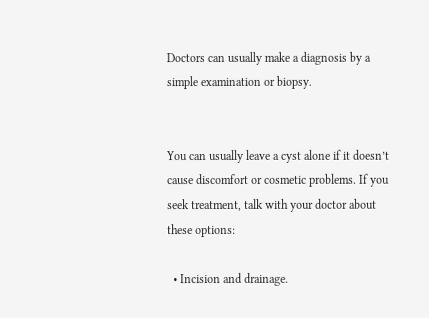Doctors can usually make a diagnosis by a simple examination or biopsy.


You can usually leave a cyst alone if it doesn’t cause discomfort or cosmetic problems. If you seek treatment, talk with your doctor about these options:

  • Incision and drainage.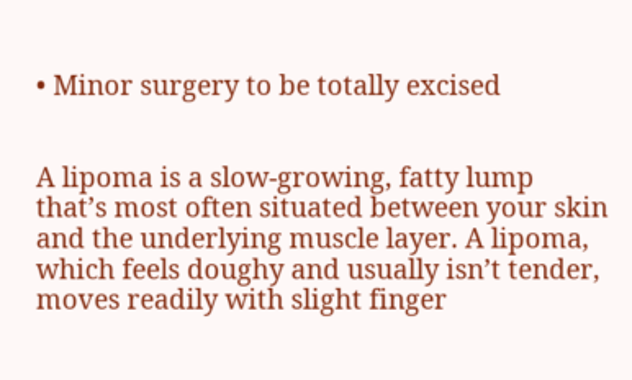• Minor surgery to be totally excised


A lipoma is a slow-growing, fatty lump that’s most often situated between your skin and the underlying muscle layer. A lipoma, which feels doughy and usually isn’t tender, moves readily with slight finger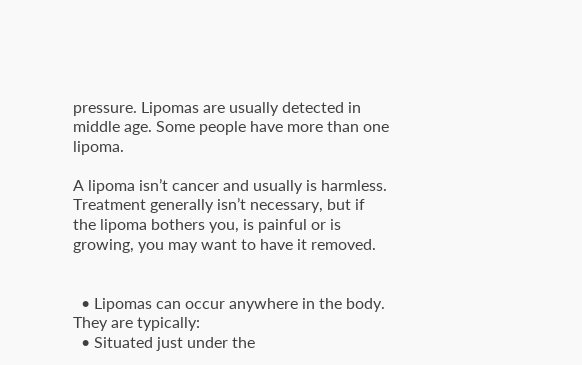pressure. Lipomas are usually detected in middle age. Some people have more than one lipoma.

A lipoma isn’t cancer and usually is harmless. Treatment generally isn’t necessary, but if the lipoma bothers you, is painful or is growing, you may want to have it removed.


  • Lipomas can occur anywhere in the body. They are typically:
  • Situated just under the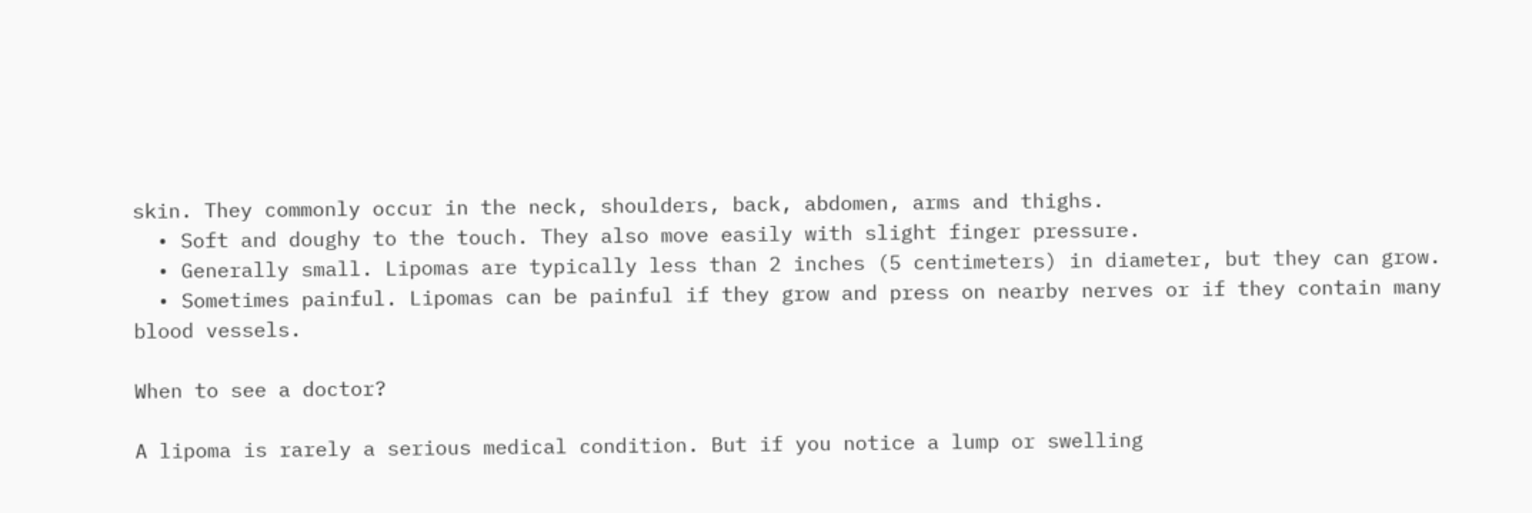skin. They commonly occur in the neck, shoulders, back, abdomen, arms and thighs.
  • Soft and doughy to the touch. They also move easily with slight finger pressure.
  • Generally small. Lipomas are typically less than 2 inches (5 centimeters) in diameter, but they can grow.
  • Sometimes painful. Lipomas can be painful if they grow and press on nearby nerves or if they contain many blood vessels.

When to see a doctor?

A lipoma is rarely a serious medical condition. But if you notice a lump or swelling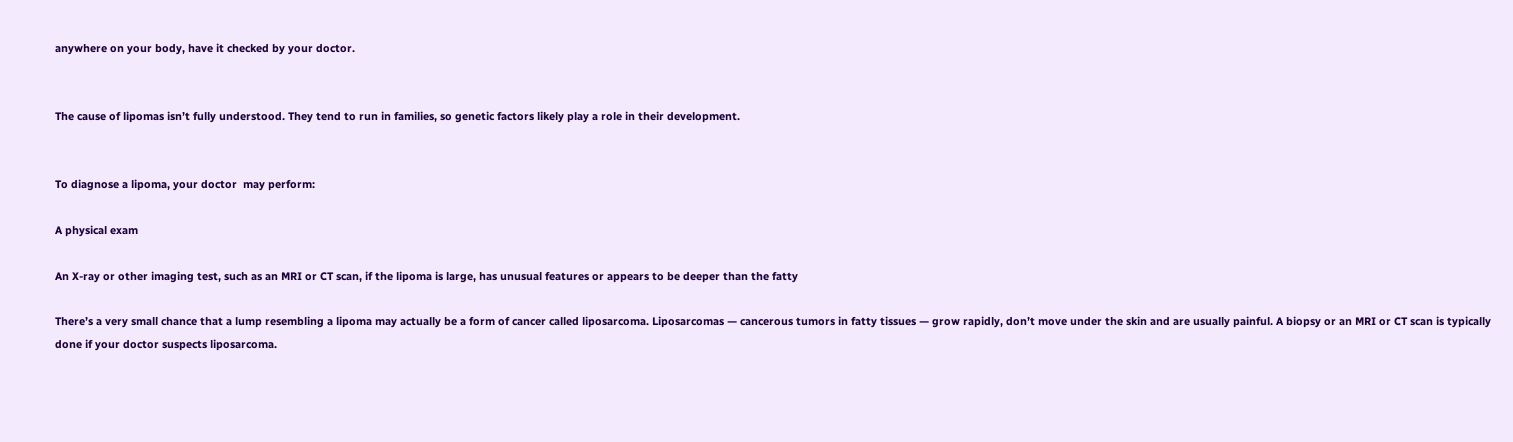anywhere on your body, have it checked by your doctor.


The cause of lipomas isn’t fully understood. They tend to run in families, so genetic factors likely play a role in their development.


To diagnose a lipoma, your doctor  may perform:

A physical exam

An X-ray or other imaging test, such as an MRI or CT scan, if the lipoma is large, has unusual features or appears to be deeper than the fatty

There’s a very small chance that a lump resembling a lipoma may actually be a form of cancer called liposarcoma. Liposarcomas — cancerous tumors in fatty tissues — grow rapidly, don’t move under the skin and are usually painful. A biopsy or an MRI or CT scan is typically done if your doctor suspects liposarcoma.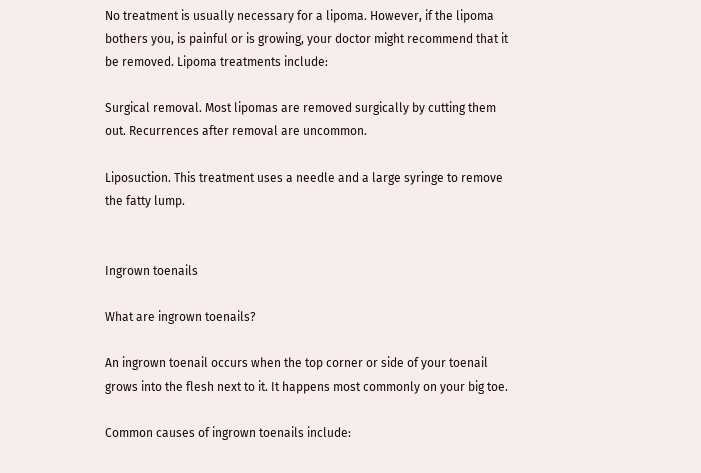No treatment is usually necessary for a lipoma. However, if the lipoma bothers you, is painful or is growing, your doctor might recommend that it be removed. Lipoma treatments include:

Surgical removal. Most lipomas are removed surgically by cutting them out. Recurrences after removal are uncommon.

Liposuction. This treatment uses a needle and a large syringe to remove the fatty lump.


Ingrown toenails

What are ingrown toenails?

An ingrown toenail occurs when the top corner or side of your toenail grows into the flesh next to it. It happens most commonly on your big toe.

Common causes of ingrown toenails include: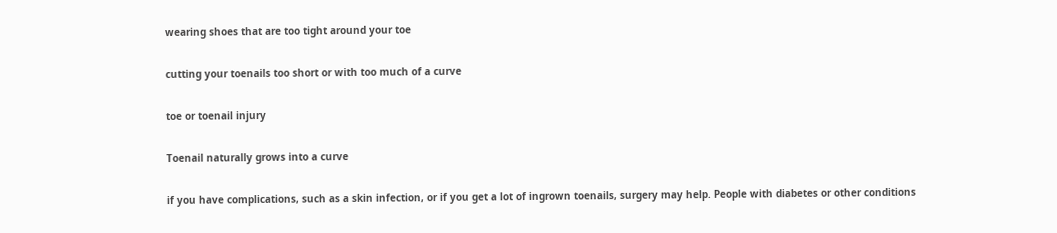wearing shoes that are too tight around your toe

cutting your toenails too short or with too much of a curve

toe or toenail injury

Toenail naturally grows into a curve

if you have complications, such as a skin infection, or if you get a lot of ingrown toenails, surgery may help. People with diabetes or other conditions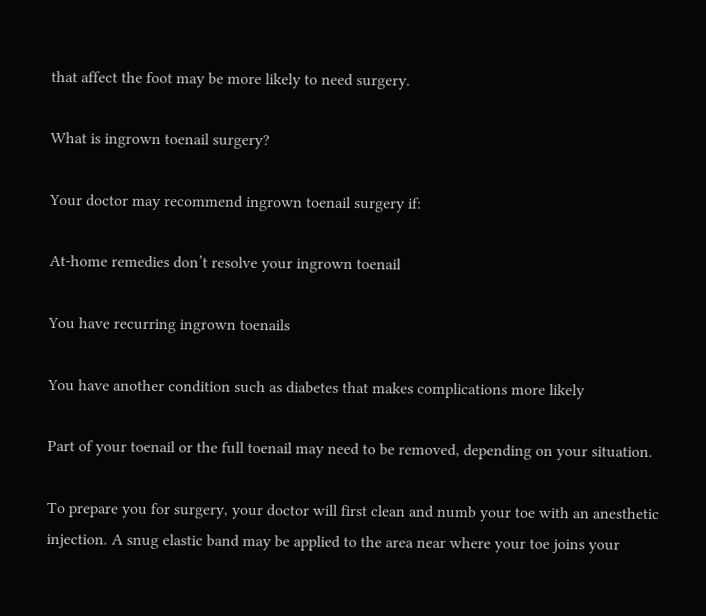that affect the foot may be more likely to need surgery.

What is ingrown toenail surgery?

Your doctor may recommend ingrown toenail surgery if:

At-home remedies don’t resolve your ingrown toenail

You have recurring ingrown toenails

You have another condition such as diabetes that makes complications more likely

Part of your toenail or the full toenail may need to be removed, depending on your situation.

To prepare you for surgery, your doctor will first clean and numb your toe with an anesthetic injection. A snug elastic band may be applied to the area near where your toe joins your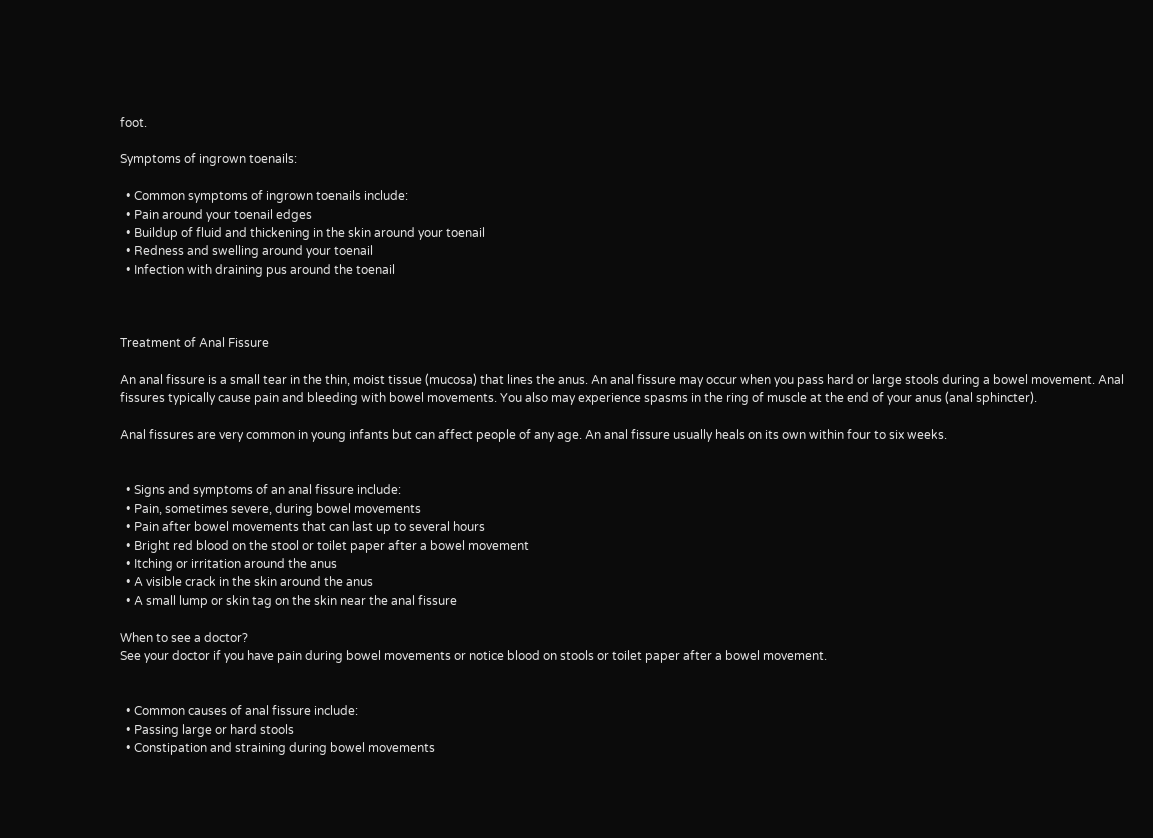foot.

Symptoms of ingrown toenails:

  • Common symptoms of ingrown toenails include:
  • Pain around your toenail edges
  • Buildup of fluid and thickening in the skin around your toenail
  • Redness and swelling around your toenail
  • Infection with draining pus around the toenail



Treatment of Anal Fissure

An anal fissure is a small tear in the thin, moist tissue (mucosa) that lines the anus. An anal fissure may occur when you pass hard or large stools during a bowel movement. Anal fissures typically cause pain and bleeding with bowel movements. You also may experience spasms in the ring of muscle at the end of your anus (anal sphincter).

Anal fissures are very common in young infants but can affect people of any age. An anal fissure usually heals on its own within four to six weeks.


  • Signs and symptoms of an anal fissure include:
  • Pain, sometimes severe, during bowel movements
  • Pain after bowel movements that can last up to several hours
  • Bright red blood on the stool or toilet paper after a bowel movement
  • Itching or irritation around the anus
  • A visible crack in the skin around the anus
  • A small lump or skin tag on the skin near the anal fissure

When to see a doctor?
See your doctor if you have pain during bowel movements or notice blood on stools or toilet paper after a bowel movement.


  • Common causes of anal fissure include:
  • Passing large or hard stools
  • Constipation and straining during bowel movements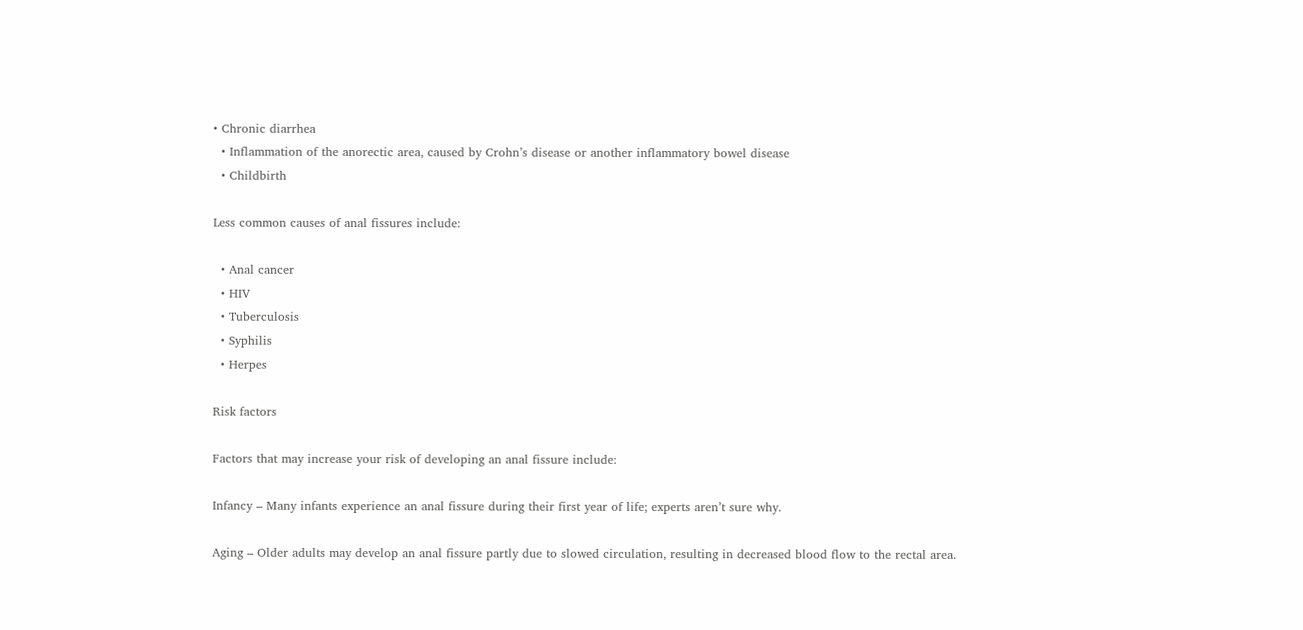• Chronic diarrhea
  • Inflammation of the anorectic area, caused by Crohn’s disease or another inflammatory bowel disease
  • Childbirth

Less common causes of anal fissures include:

  • Anal cancer
  • HIV
  • Tuberculosis
  • Syphilis
  • Herpes

Risk factors

Factors that may increase your risk of developing an anal fissure include:

Infancy – Many infants experience an anal fissure during their first year of life; experts aren’t sure why.

Aging – Older adults may develop an anal fissure partly due to slowed circulation, resulting in decreased blood flow to the rectal area.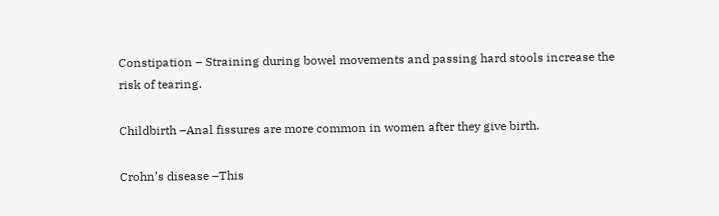Constipation – Straining during bowel movements and passing hard stools increase the risk of tearing.

Childbirth –Anal fissures are more common in women after they give birth.

Crohn’s disease –This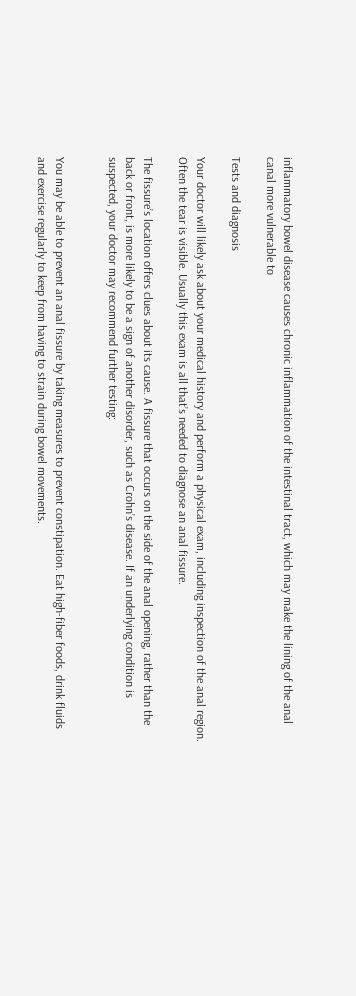inflammatory bowel disease causes chronic inflammation of the intestinal tract, which may make the lining of the anal canal more vulnerable to

Tests and diagnosis

Your doctor will likely ask about your medical history and perform a physical exam, including inspection of the anal region. Often the tear is visible. Usually this exam is all that’s needed to diagnose an anal fissure.

The fissure’s location offers clues about its cause. A fissure that occurs on the side of the anal opening, rather than the back or front, is more likely to be a sign of another disorder, such as Crohn’s disease. If an underlying condition is suspected, your doctor may recommend further testing:


You may be able to prevent an anal fissure by taking measures to prevent constipation. Eat high-fiber foods, drink fluids and exercise regularly to keep from having to strain during bowel movements.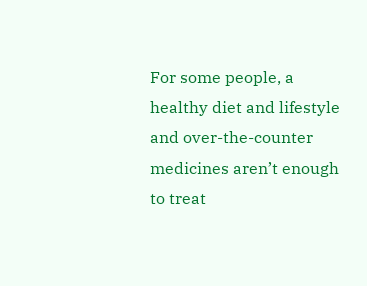For some people, a healthy diet and lifestyle and over-the-counter medicines aren’t enough to treat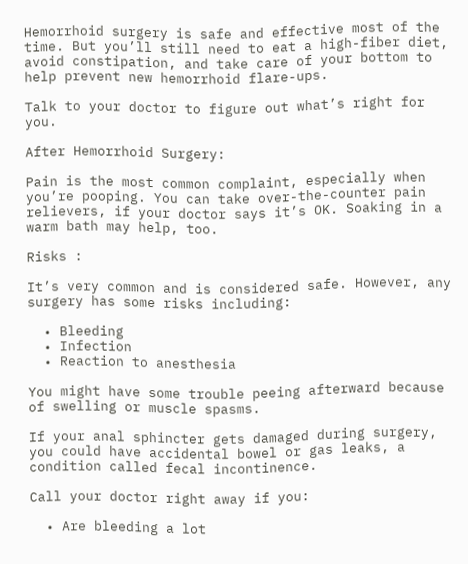Hemorrhoid surgery is safe and effective most of the time. But you’ll still need to eat a high-fiber diet, avoid constipation, and take care of your bottom to help prevent new hemorrhoid flare-ups.

Talk to your doctor to figure out what’s right for you.

After Hemorrhoid Surgery:

Pain is the most common complaint, especially when you’re pooping. You can take over-the-counter pain relievers, if your doctor says it’s OK. Soaking in a warm bath may help, too.

Risks :

It’s very common and is considered safe. However, any surgery has some risks including:

  • Bleeding
  • Infection
  • Reaction to anesthesia

You might have some trouble peeing afterward because of swelling or muscle spasms.

If your anal sphincter gets damaged during surgery, you could have accidental bowel or gas leaks, a condition called fecal incontinence.

Call your doctor right away if you:

  • Are bleeding a lot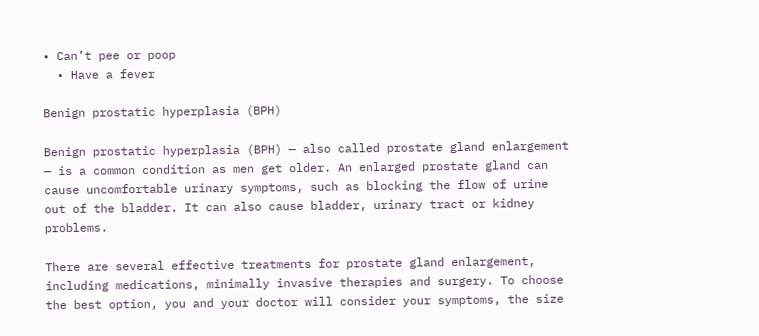• Can’t pee or poop
  • Have a fever

Benign prostatic hyperplasia (BPH)

Benign prostatic hyperplasia (BPH) — also called prostate gland enlargement — is a common condition as men get older. An enlarged prostate gland can cause uncomfortable urinary symptoms, such as blocking the flow of urine out of the bladder. It can also cause bladder, urinary tract or kidney problems.

There are several effective treatments for prostate gland enlargement, including medications, minimally invasive therapies and surgery. To choose the best option, you and your doctor will consider your symptoms, the size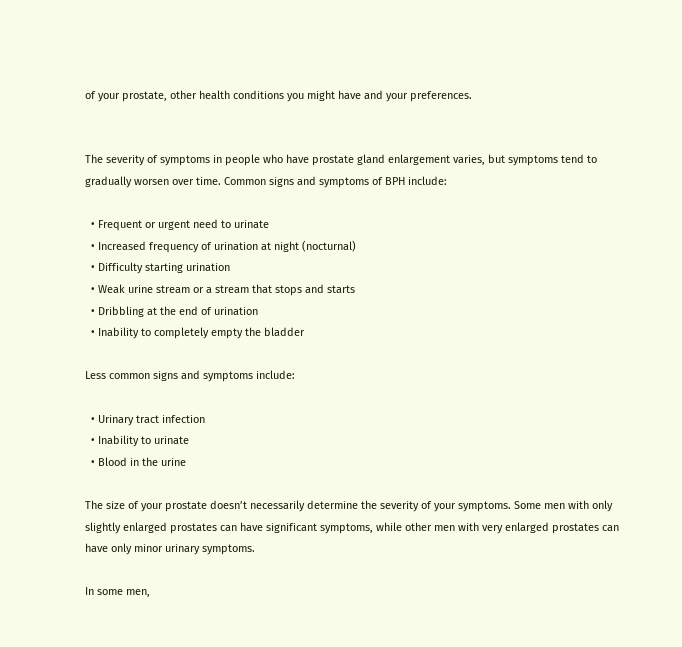of your prostate, other health conditions you might have and your preferences.


The severity of symptoms in people who have prostate gland enlargement varies, but symptoms tend to gradually worsen over time. Common signs and symptoms of BPH include:

  • Frequent or urgent need to urinate
  • Increased frequency of urination at night (nocturnal)
  • Difficulty starting urination
  • Weak urine stream or a stream that stops and starts
  • Dribbling at the end of urination
  • Inability to completely empty the bladder

Less common signs and symptoms include:

  • Urinary tract infection
  • Inability to urinate
  • Blood in the urine

The size of your prostate doesn’t necessarily determine the severity of your symptoms. Some men with only slightly enlarged prostates can have significant symptoms, while other men with very enlarged prostates can have only minor urinary symptoms.

In some men,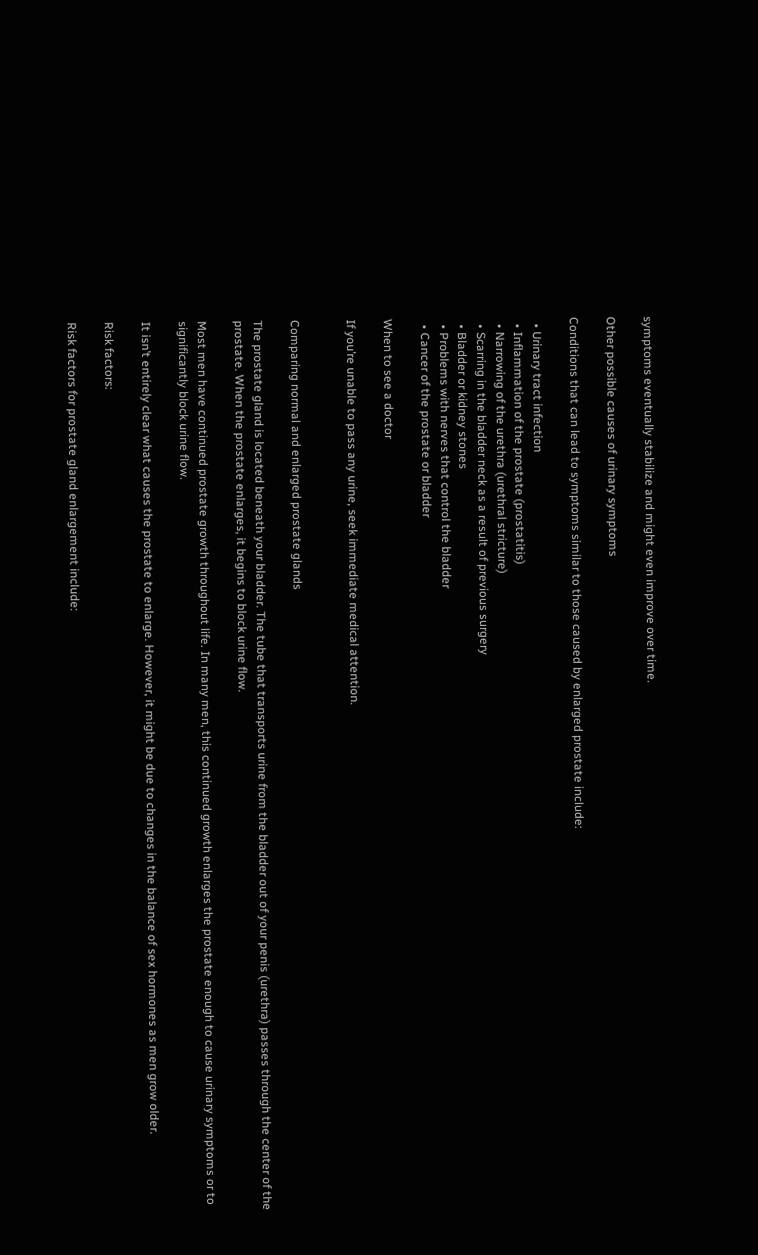symptoms eventually stabilize and might even improve over time.

Other possible causes of urinary symptoms

Conditions that can lead to symptoms similar to those caused by enlarged prostate include:

  • Urinary tract infection
  • Inflammation of the prostate (prostatitis)
  • Narrowing of the urethra (urethral stricture)
  • Scarring in the bladder neck as a result of previous surgery
  • Bladder or kidney stones
  • Problems with nerves that control the bladder
  • Cancer of the prostate or bladder

When to see a doctor

If you’re unable to pass any urine, seek immediate medical attention.


Comparing normal and enlarged prostate glands

The prostate gland is located beneath your bladder. The tube that transports urine from the bladder out of your penis (urethra) passes through the center of the prostate. When the prostate enlarges, it begins to block urine flow.

Most men have continued prostate growth throughout life. In many men, this continued growth enlarges the prostate enough to cause urinary symptoms or to significantly block urine flow.

It isn’t entirely clear what causes the prostate to enlarge. However, it might be due to changes in the balance of sex hormones as men grow older.

Risk factors:

Risk factors for prostate gland enlargement include: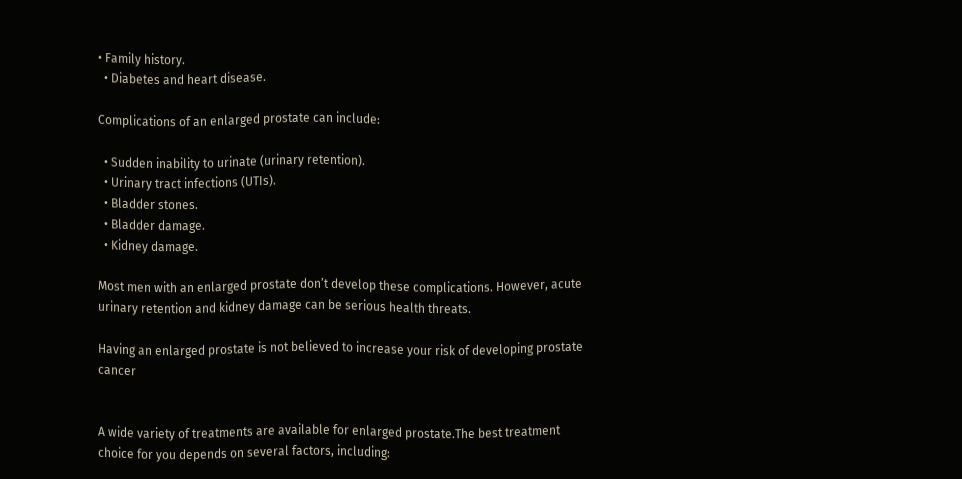• Family history.
  • Diabetes and heart disease.

Complications of an enlarged prostate can include:

  • Sudden inability to urinate (urinary retention).
  • Urinary tract infections (UTIs).
  • Bladder stones.
  • Bladder damage.
  • Kidney damage.

Most men with an enlarged prostate don’t develop these complications. However, acute urinary retention and kidney damage can be serious health threats.

Having an enlarged prostate is not believed to increase your risk of developing prostate cancer


A wide variety of treatments are available for enlarged prostate.The best treatment choice for you depends on several factors, including: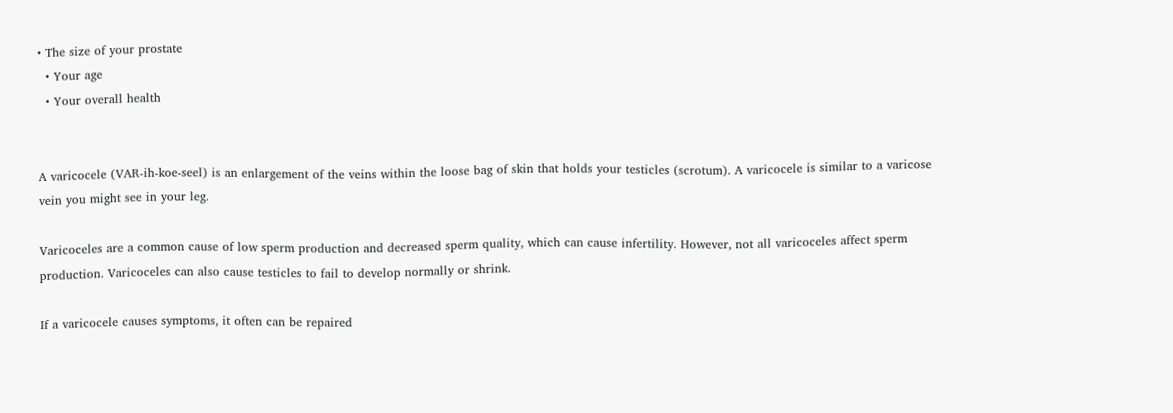• The size of your prostate
  • Your age
  • Your overall health


A varicocele (VAR-ih-koe-seel) is an enlargement of the veins within the loose bag of skin that holds your testicles (scrotum). A varicocele is similar to a varicose vein you might see in your leg.

Varicoceles are a common cause of low sperm production and decreased sperm quality, which can cause infertility. However, not all varicoceles affect sperm production. Varicoceles can also cause testicles to fail to develop normally or shrink.

If a varicocele causes symptoms, it often can be repaired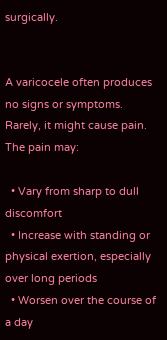surgically.


A varicocele often produces no signs or symptoms. Rarely, it might cause pain. The pain may:

  • Vary from sharp to dull discomfort
  • Increase with standing or physical exertion, especially over long periods
  • Worsen over the course of a day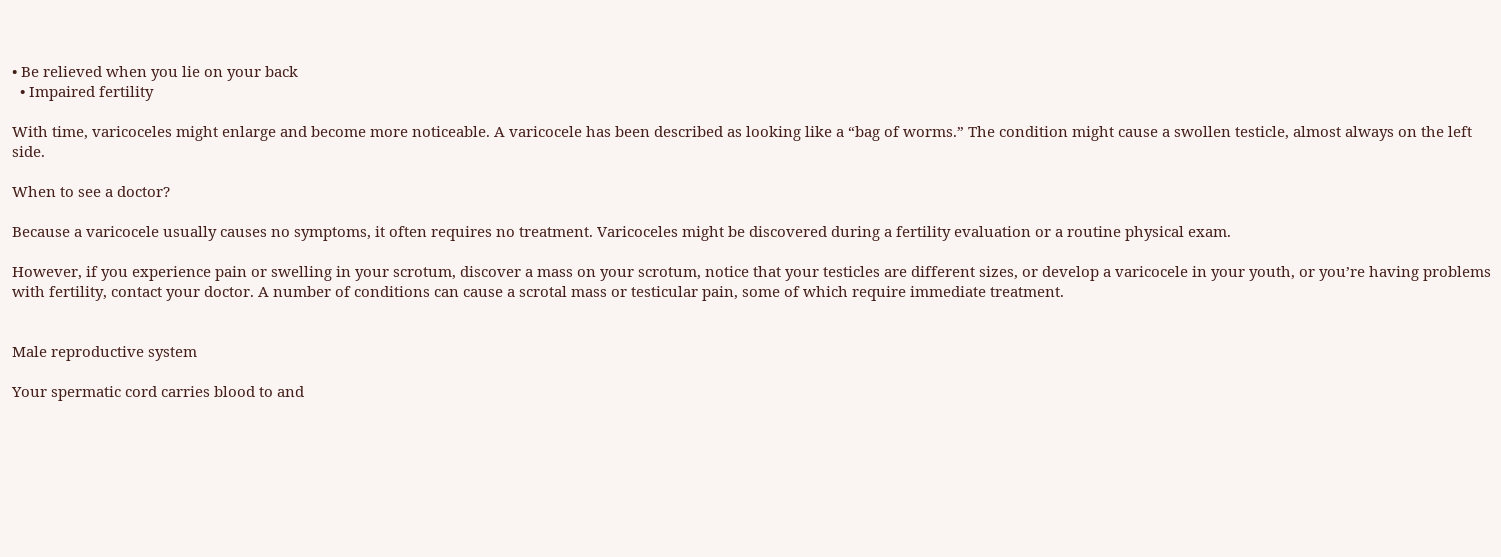• Be relieved when you lie on your back
  • Impaired fertility

With time, varicoceles might enlarge and become more noticeable. A varicocele has been described as looking like a “bag of worms.” The condition might cause a swollen testicle, almost always on the left side.

When to see a doctor?

Because a varicocele usually causes no symptoms, it often requires no treatment. Varicoceles might be discovered during a fertility evaluation or a routine physical exam.

However, if you experience pain or swelling in your scrotum, discover a mass on your scrotum, notice that your testicles are different sizes, or develop a varicocele in your youth, or you’re having problems with fertility, contact your doctor. A number of conditions can cause a scrotal mass or testicular pain, some of which require immediate treatment.


Male reproductive system

Your spermatic cord carries blood to and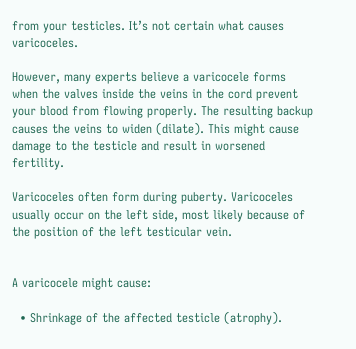from your testicles. It’s not certain what causes varicoceles.

However, many experts believe a varicocele forms when the valves inside the veins in the cord prevent your blood from flowing properly. The resulting backup causes the veins to widen (dilate). This might cause damage to the testicle and result in worsened fertility.

Varicoceles often form during puberty. Varicoceles usually occur on the left side, most likely because of the position of the left testicular vein.


A varicocele might cause:

  • Shrinkage of the affected testicle (atrophy).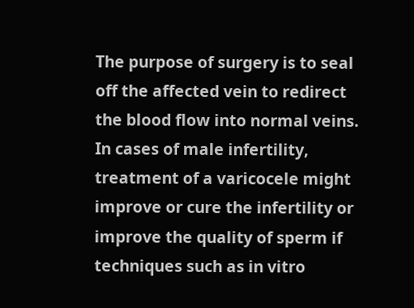The purpose of surgery is to seal off the affected vein to redirect the blood flow into normal veins. In cases of male infertility, treatment of a varicocele might improve or cure the infertility or improve the quality of sperm if techniques such as in vitro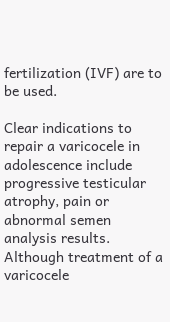fertilization (IVF) are to be used.

Clear indications to repair a varicocele in adolescence include progressive testicular atrophy, pain or abnormal semen analysis results. Although treatment of a varicocele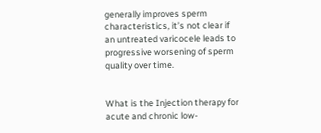generally improves sperm characteristics, it’s not clear if an untreated varicocele leads to progressive worsening of sperm quality over time.


What is the Injection therapy for acute and chronic low-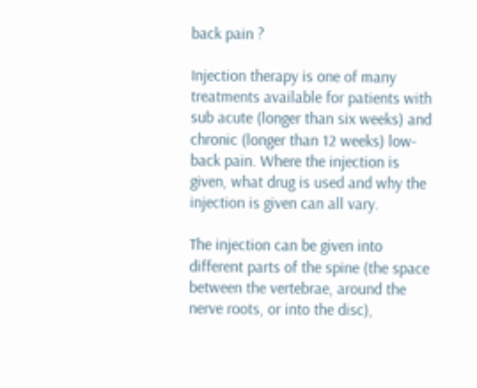back pain ?

Injection therapy is one of many treatments available for patients with sub acute (longer than six weeks) and chronic (longer than 12 weeks) low-back pain. Where the injection is given, what drug is used and why the injection is given can all vary.

The injection can be given into different parts of the spine (the space between the vertebrae, around the nerve roots, or into the disc),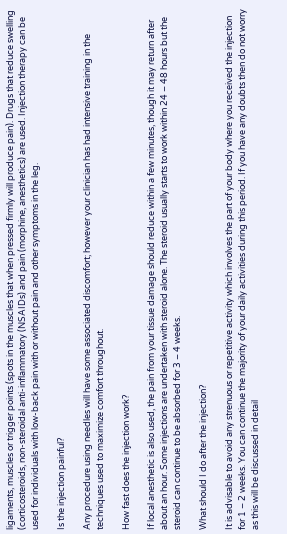ligaments, muscles or trigger points (spots in the muscles that when pressed firmly will produce pain). Drugs that reduce swelling (corticosteroids, non-steroidal anti-inflammatory (NSAIDs) and pain (morphine, anesthetics) are used. Injection therapy can be used for individuals with low-back pain with or without pain and other symptoms in the leg.

Is the injection painful?

Any procedure using needles will have some associated discomfort; however your clinician has had intensive training in the techniques used to maximize comfort throughout.

How fast does the injection work?

If local anesthetic is also used, the pain from your tissue damage should reduce within a few minutes, though it may return after about an hour. Some injections are undertaken with steroid alone. The steroid usually starts to work within 24 – 48 hours but the steroid can continue to be absorbed for 3 – 4 weeks.

What should I do after the injection?

It is advisable to avoid any strenuous or repetitive activity which involves the part of your body where you received the injection for 1 – 2 weeks. You can continue the majority of your daily activities during this period. If you have any doubts then do not worry as this will be discussed in detail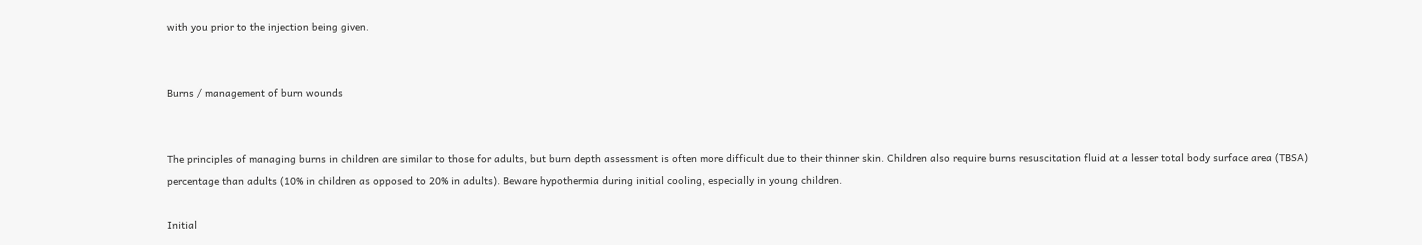with you prior to the injection being given.


Burns / management of burn wounds


The principles of managing burns in children are similar to those for adults, but burn depth assessment is often more difficult due to their thinner skin. Children also require burns resuscitation fluid at a lesser total body surface area (TBSA) percentage than adults (10% in children as opposed to 20% in adults). Beware hypothermia during initial cooling, especially in young children.

Initial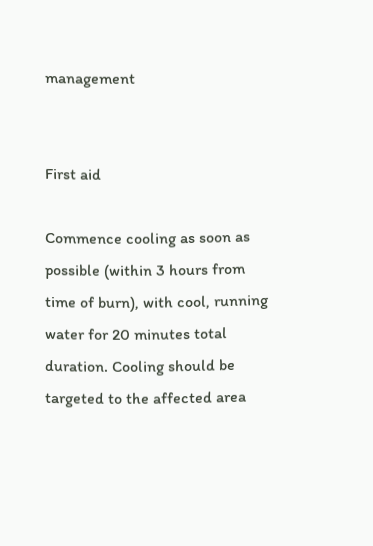management


First aid

Commence cooling as soon as possible (within 3 hours from time of burn), with cool, running water for 20 minutes total duration. Cooling should be targeted to the affected area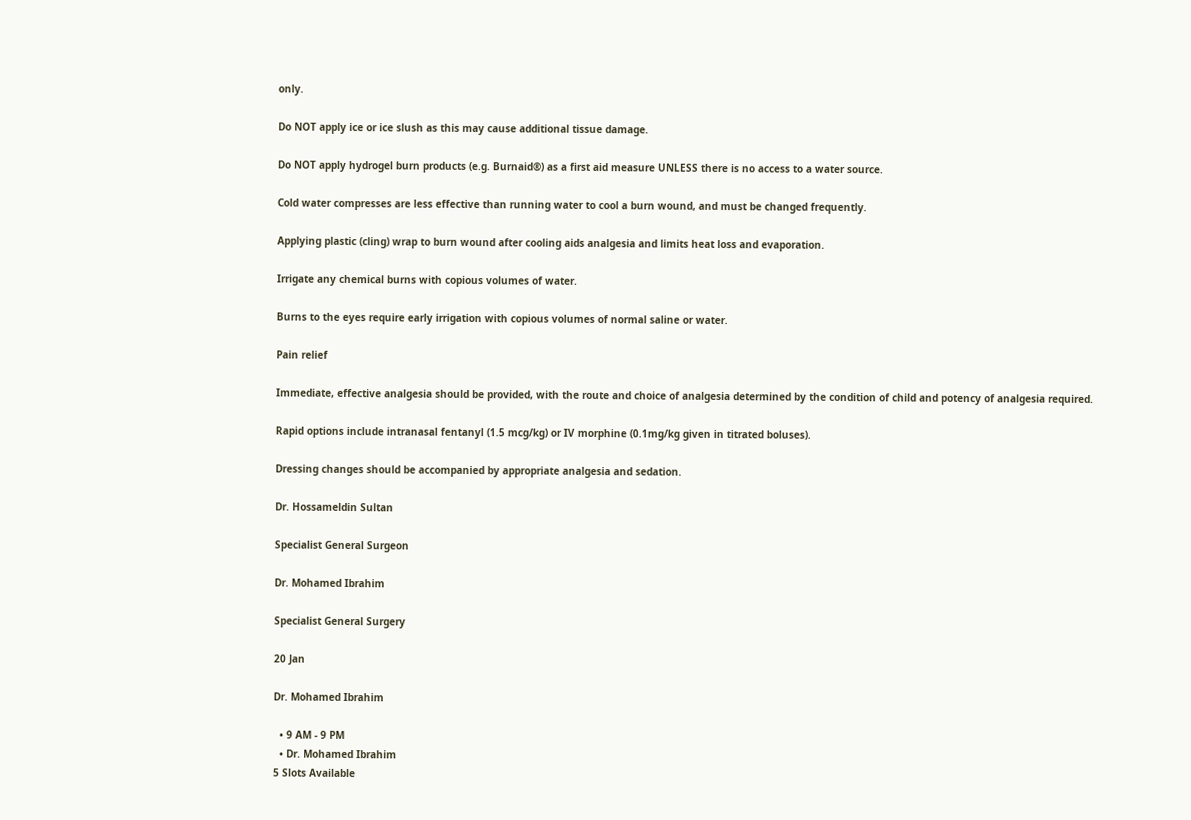only.

Do NOT apply ice or ice slush as this may cause additional tissue damage.

Do NOT apply hydrogel burn products (e.g. Burnaid®) as a first aid measure UNLESS there is no access to a water source.

Cold water compresses are less effective than running water to cool a burn wound, and must be changed frequently.

Applying plastic (cling) wrap to burn wound after cooling aids analgesia and limits heat loss and evaporation.

Irrigate any chemical burns with copious volumes of water.

Burns to the eyes require early irrigation with copious volumes of normal saline or water.

Pain relief

Immediate, effective analgesia should be provided, with the route and choice of analgesia determined by the condition of child and potency of analgesia required.

Rapid options include intranasal fentanyl (1.5 mcg/kg) or IV morphine (0.1mg/kg given in titrated boluses).

Dressing changes should be accompanied by appropriate analgesia and sedation.

Dr. Hossameldin Sultan

Specialist General Surgeon

Dr. Mohamed Ibrahim

Specialist General Surgery

20 Jan

Dr. Mohamed Ibrahim

  • 9 AM - 9 PM
  • Dr. Mohamed Ibrahim
5 Slots Available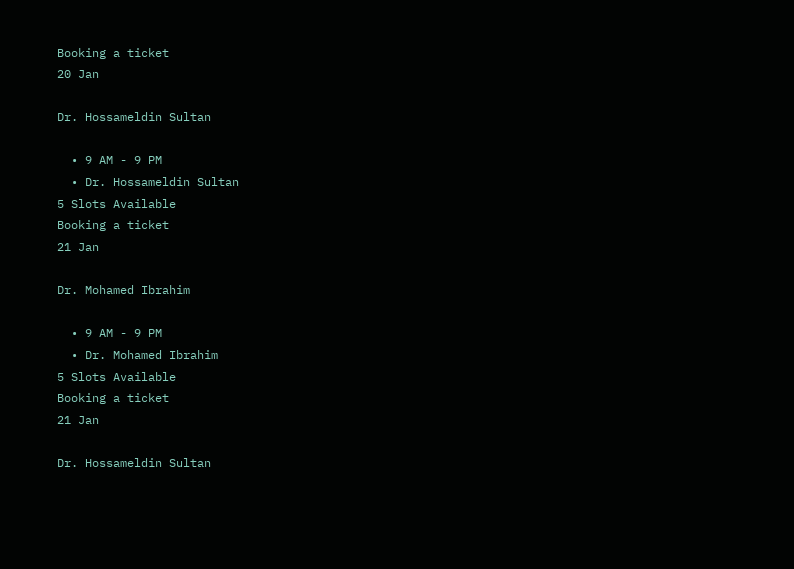Booking a ticket
20 Jan

Dr. Hossameldin Sultan

  • 9 AM - 9 PM
  • Dr. Hossameldin Sultan
5 Slots Available
Booking a ticket
21 Jan

Dr. Mohamed Ibrahim

  • 9 AM - 9 PM
  • Dr. Mohamed Ibrahim
5 Slots Available
Booking a ticket
21 Jan

Dr. Hossameldin Sultan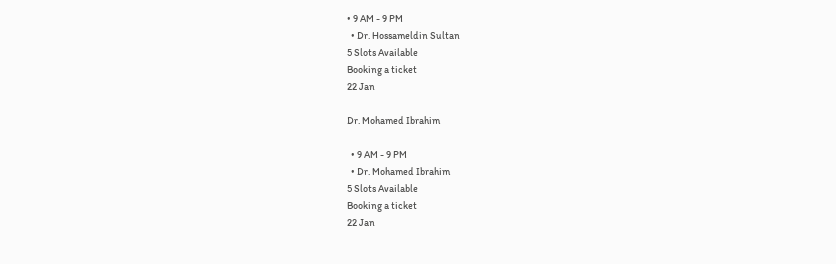• 9 AM - 9 PM
  • Dr. Hossameldin Sultan
5 Slots Available
Booking a ticket
22 Jan

Dr. Mohamed Ibrahim

  • 9 AM - 9 PM
  • Dr. Mohamed Ibrahim
5 Slots Available
Booking a ticket
22 Jan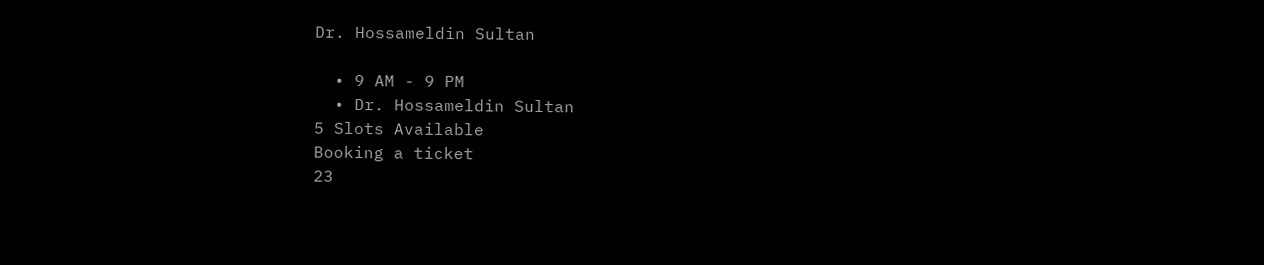Dr. Hossameldin Sultan

  • 9 AM - 9 PM
  • Dr. Hossameldin Sultan
5 Slots Available
Booking a ticket
23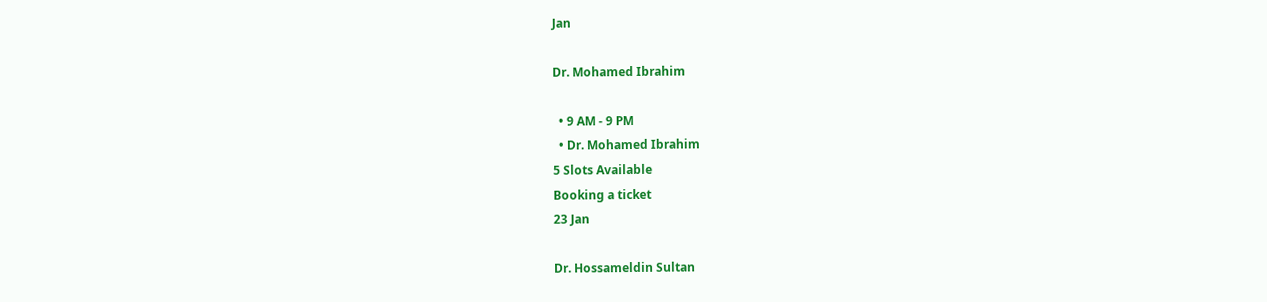Jan

Dr. Mohamed Ibrahim

  • 9 AM - 9 PM
  • Dr. Mohamed Ibrahim
5 Slots Available
Booking a ticket
23 Jan

Dr. Hossameldin Sultan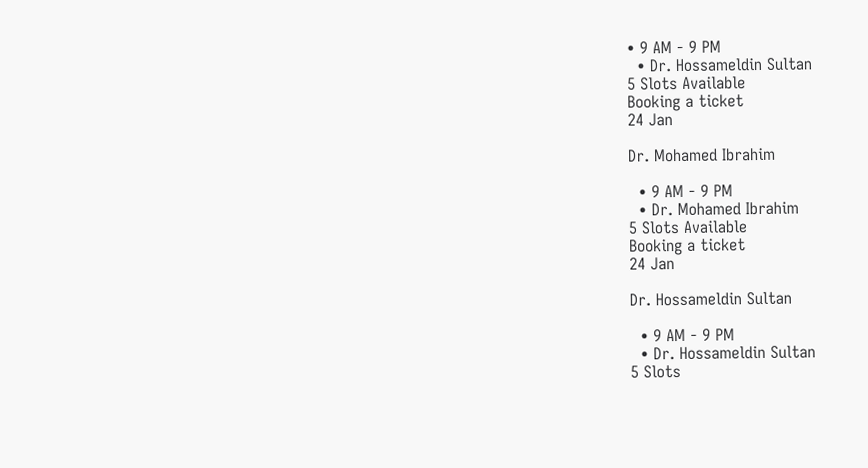• 9 AM - 9 PM
  • Dr. Hossameldin Sultan
5 Slots Available
Booking a ticket
24 Jan

Dr. Mohamed Ibrahim

  • 9 AM - 9 PM
  • Dr. Mohamed Ibrahim
5 Slots Available
Booking a ticket
24 Jan

Dr. Hossameldin Sultan

  • 9 AM - 9 PM
  • Dr. Hossameldin Sultan
5 Slots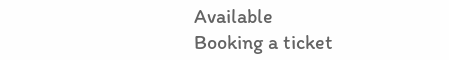Available
Booking a ticket